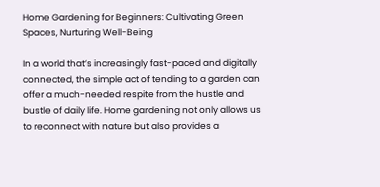Home Gardening for Beginners: Cultivating Green Spaces, Nurturing Well-Being

In a world that’s increasingly fast-paced and digitally connected, the simple act of tending to a garden can offer a much-needed respite from the hustle and bustle of daily life. Home gardening not only allows us to reconnect with nature but also provides a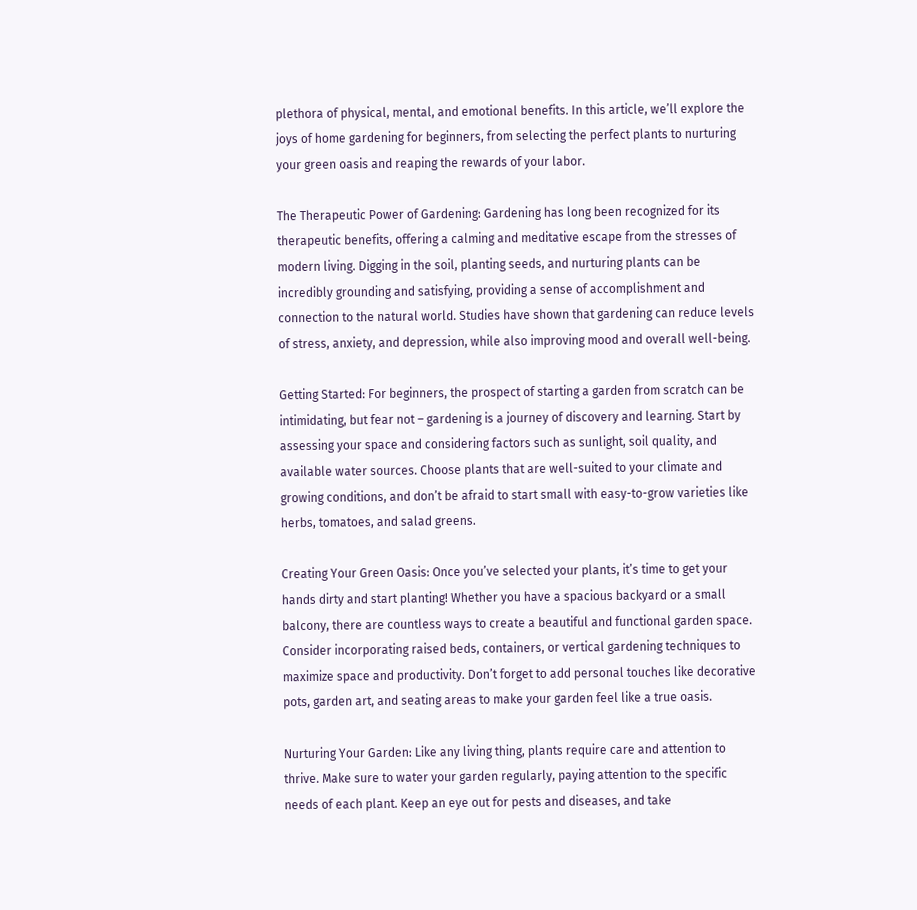plethora of physical, mental, and emotional benefits. In this article, we’ll explore the joys of home gardening for beginners, from selecting the perfect plants to nurturing your green oasis and reaping the rewards of your labor.

The Therapeutic Power of Gardening: Gardening has long been recognized for its therapeutic benefits, offering a calming and meditative escape from the stresses of modern living. Digging in the soil, planting seeds, and nurturing plants can be incredibly grounding and satisfying, providing a sense of accomplishment and connection to the natural world. Studies have shown that gardening can reduce levels of stress, anxiety, and depression, while also improving mood and overall well-being.

Getting Started: For beginners, the prospect of starting a garden from scratch can be intimidating, but fear not – gardening is a journey of discovery and learning. Start by assessing your space and considering factors such as sunlight, soil quality, and available water sources. Choose plants that are well-suited to your climate and growing conditions, and don’t be afraid to start small with easy-to-grow varieties like herbs, tomatoes, and salad greens.

Creating Your Green Oasis: Once you’ve selected your plants, it’s time to get your hands dirty and start planting! Whether you have a spacious backyard or a small balcony, there are countless ways to create a beautiful and functional garden space. Consider incorporating raised beds, containers, or vertical gardening techniques to maximize space and productivity. Don’t forget to add personal touches like decorative pots, garden art, and seating areas to make your garden feel like a true oasis.

Nurturing Your Garden: Like any living thing, plants require care and attention to thrive. Make sure to water your garden regularly, paying attention to the specific needs of each plant. Keep an eye out for pests and diseases, and take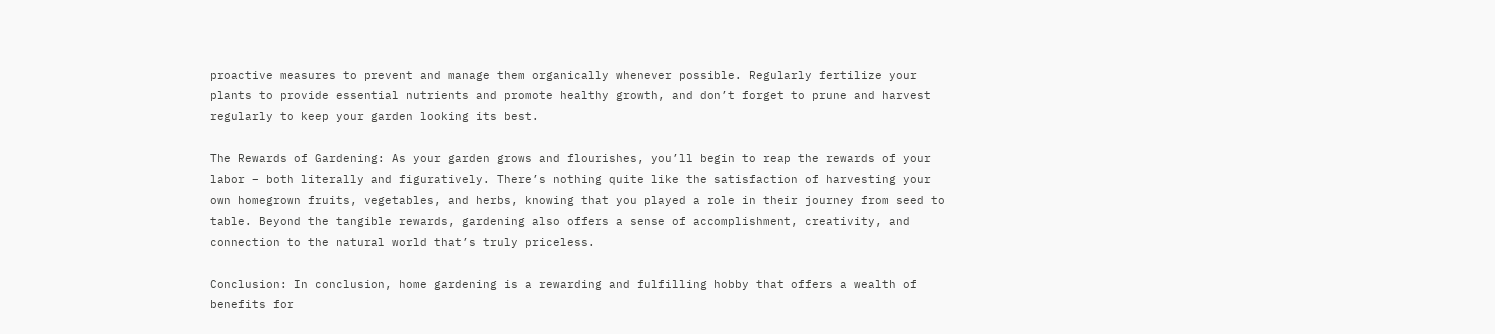proactive measures to prevent and manage them organically whenever possible. Regularly fertilize your plants to provide essential nutrients and promote healthy growth, and don’t forget to prune and harvest regularly to keep your garden looking its best.

The Rewards of Gardening: As your garden grows and flourishes, you’ll begin to reap the rewards of your labor – both literally and figuratively. There’s nothing quite like the satisfaction of harvesting your own homegrown fruits, vegetables, and herbs, knowing that you played a role in their journey from seed to table. Beyond the tangible rewards, gardening also offers a sense of accomplishment, creativity, and connection to the natural world that’s truly priceless.

Conclusion: In conclusion, home gardening is a rewarding and fulfilling hobby that offers a wealth of benefits for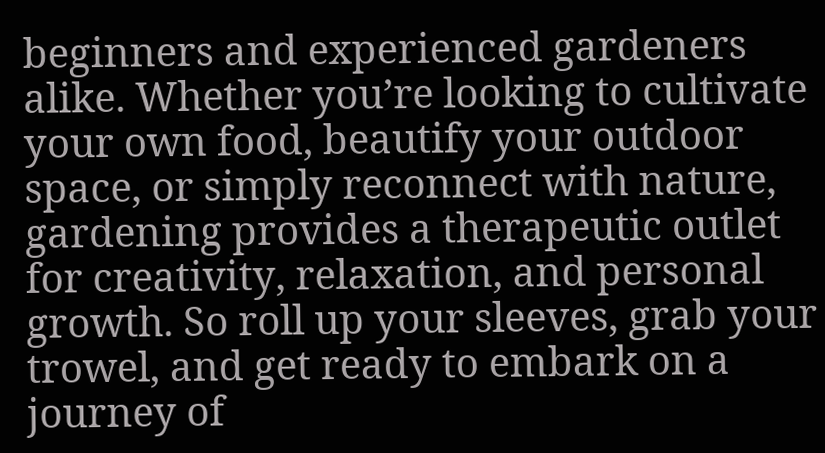beginners and experienced gardeners alike. Whether you’re looking to cultivate your own food, beautify your outdoor space, or simply reconnect with nature, gardening provides a therapeutic outlet for creativity, relaxation, and personal growth. So roll up your sleeves, grab your trowel, and get ready to embark on a journey of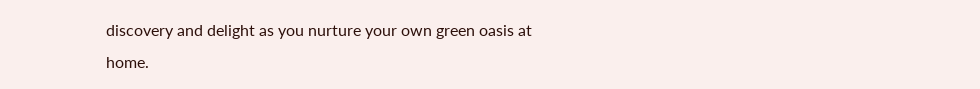discovery and delight as you nurture your own green oasis at home.